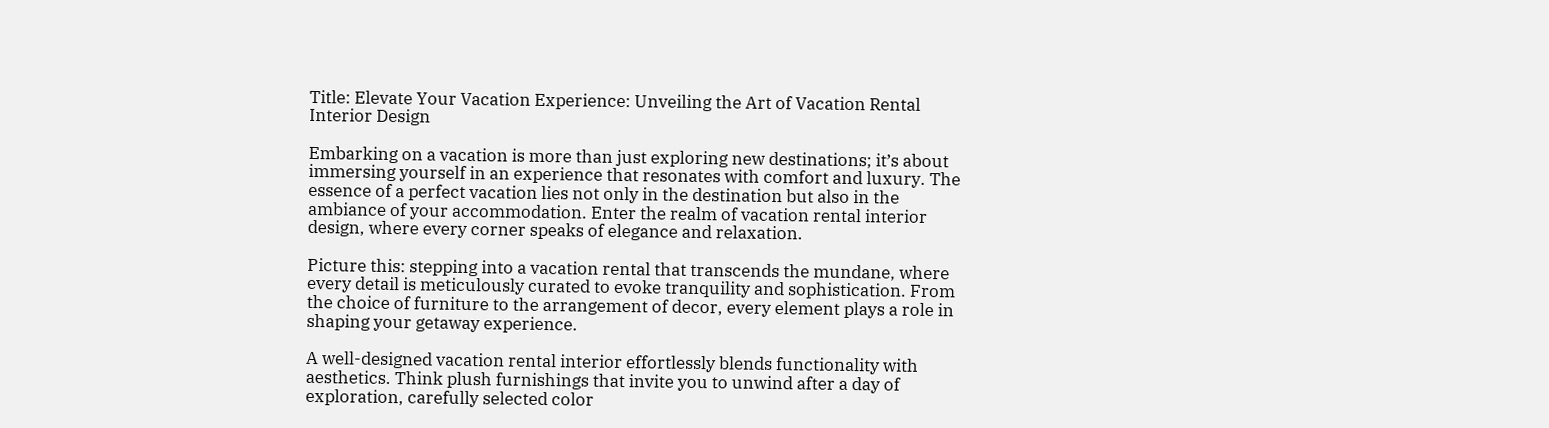Title: Elevate Your Vacation Experience: Unveiling the Art of Vacation Rental Interior Design

Embarking on a vacation is more than just exploring new destinations; it’s about immersing yourself in an experience that resonates with comfort and luxury. The essence of a perfect vacation lies not only in the destination but also in the ambiance of your accommodation. Enter the realm of vacation rental interior design, where every corner speaks of elegance and relaxation.

Picture this: stepping into a vacation rental that transcends the mundane, where every detail is meticulously curated to evoke tranquility and sophistication. From the choice of furniture to the arrangement of decor, every element plays a role in shaping your getaway experience.

A well-designed vacation rental interior effortlessly blends functionality with aesthetics. Think plush furnishings that invite you to unwind after a day of exploration, carefully selected color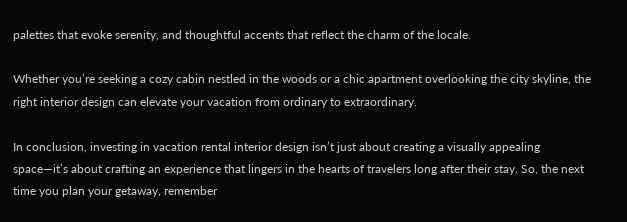palettes that evoke serenity, and thoughtful accents that reflect the charm of the locale.

Whether you’re seeking a cozy cabin nestled in the woods or a chic apartment overlooking the city skyline, the right interior design can elevate your vacation from ordinary to extraordinary.

In conclusion, investing in vacation rental interior design isn’t just about creating a visually appealing space—it’s about crafting an experience that lingers in the hearts of travelers long after their stay. So, the next time you plan your getaway, remember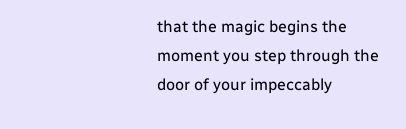that the magic begins the moment you step through the door of your impeccably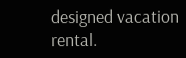designed vacation rental.